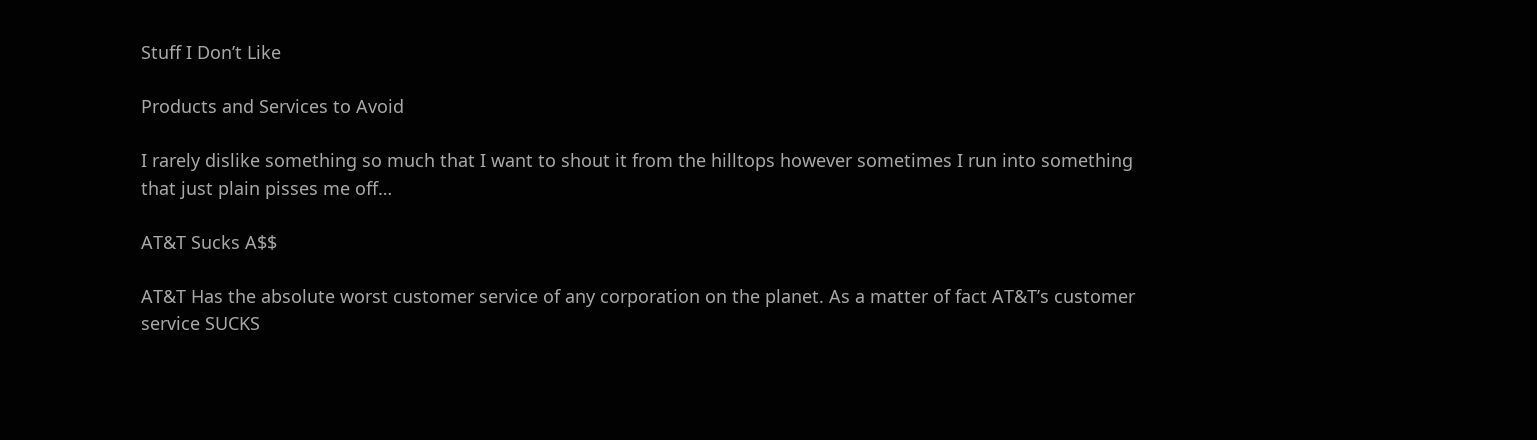Stuff I Don’t Like

Products and Services to Avoid

I rarely dislike something so much that I want to shout it from the hilltops however sometimes I run into something that just plain pisses me off…

AT&T Sucks A$$

AT&T Has the absolute worst customer service of any corporation on the planet. As a matter of fact AT&T’s customer service SUCKS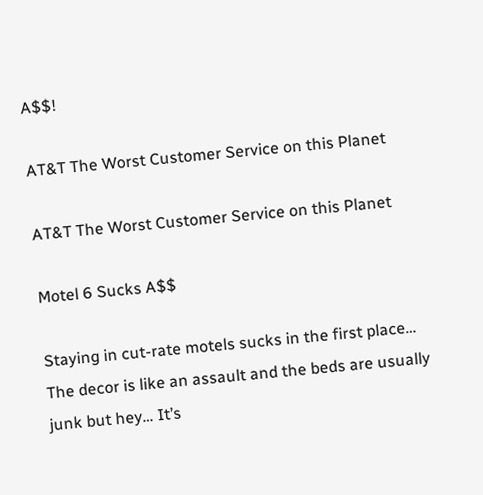A$$!

AT&T The Worst Customer Service on this Planet

AT&T The Worst Customer Service on this Planet

Motel 6 Sucks A$$

Staying in cut-rate motels sucks in the first place… The decor is like an assault and the beds are usually junk but hey… It’s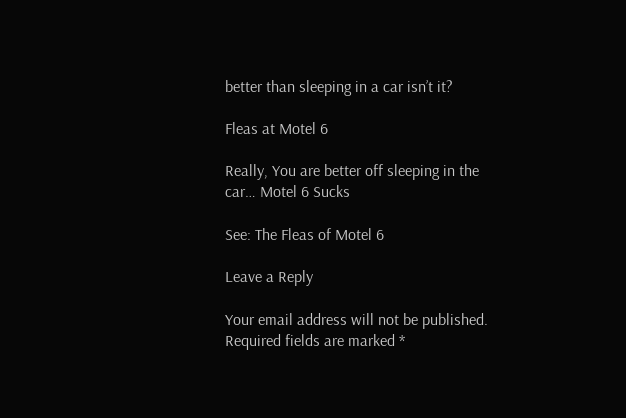better than sleeping in a car isn’t it?

Fleas at Motel 6

Really, You are better off sleeping in the car… Motel 6 Sucks

See: The Fleas of Motel 6

Leave a Reply

Your email address will not be published. Required fields are marked *